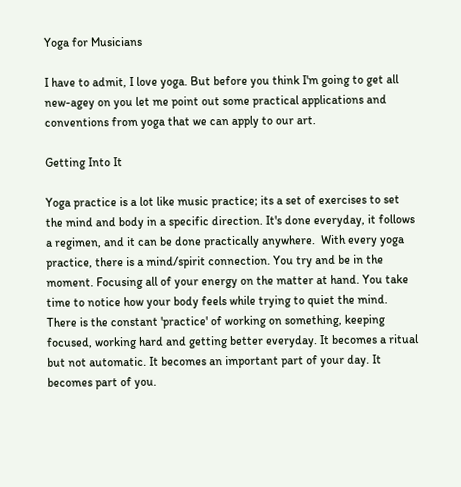Yoga for Musicians

I have to admit, I love yoga. But before you think I'm going to get all new-agey on you let me point out some practical applications and conventions from yoga that we can apply to our art.

Getting Into It

Yoga practice is a lot like music practice; its a set of exercises to set the mind and body in a specific direction. It's done everyday, it follows a regimen, and it can be done practically anywhere.  With every yoga practice, there is a mind/spirit connection. You try and be in the moment. Focusing all of your energy on the matter at hand. You take time to notice how your body feels while trying to quiet the mind. There is the constant 'practice' of working on something, keeping focused, working hard and getting better everyday. It becomes a ritual but not automatic. It becomes an important part of your day. It becomes part of you.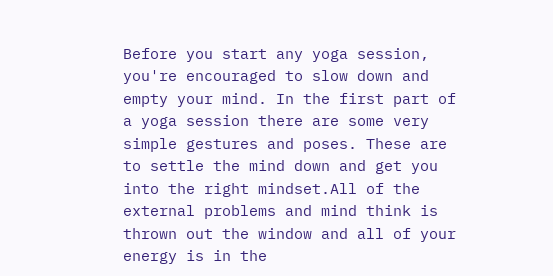Before you start any yoga session, you're encouraged to slow down and empty your mind. In the first part of a yoga session there are some very simple gestures and poses. These are to settle the mind down and get you into the right mindset.All of the external problems and mind think is thrown out the window and all of your energy is in the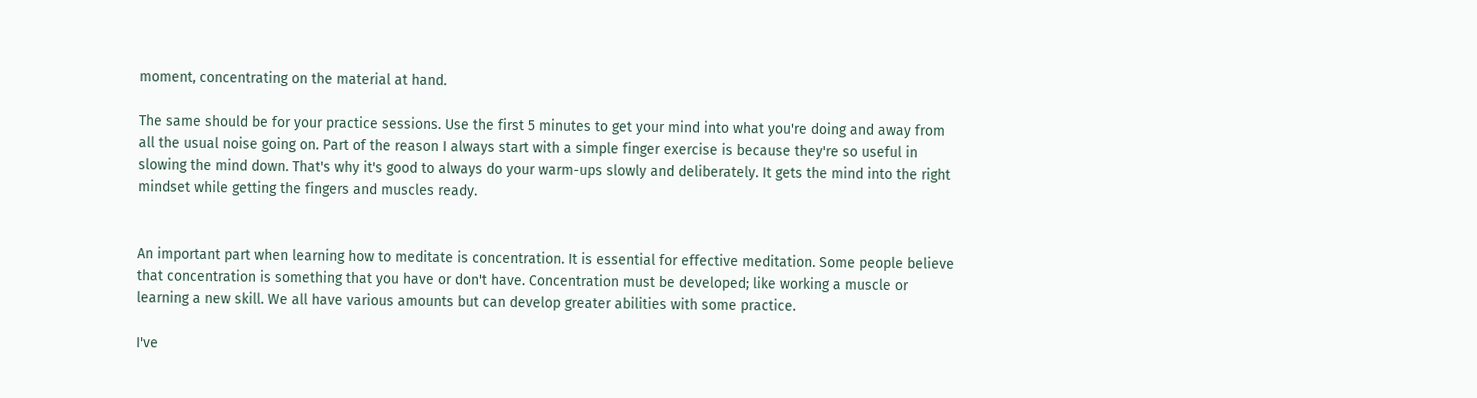moment, concentrating on the material at hand.

The same should be for your practice sessions. Use the first 5 minutes to get your mind into what you're doing and away from all the usual noise going on. Part of the reason I always start with a simple finger exercise is because they're so useful in slowing the mind down. That's why it's good to always do your warm-ups slowly and deliberately. It gets the mind into the right mindset while getting the fingers and muscles ready.


An important part when learning how to meditate is concentration. It is essential for effective meditation. Some people believe that concentration is something that you have or don't have. Concentration must be developed; like working a muscle or learning a new skill. We all have various amounts but can develop greater abilities with some practice.

I've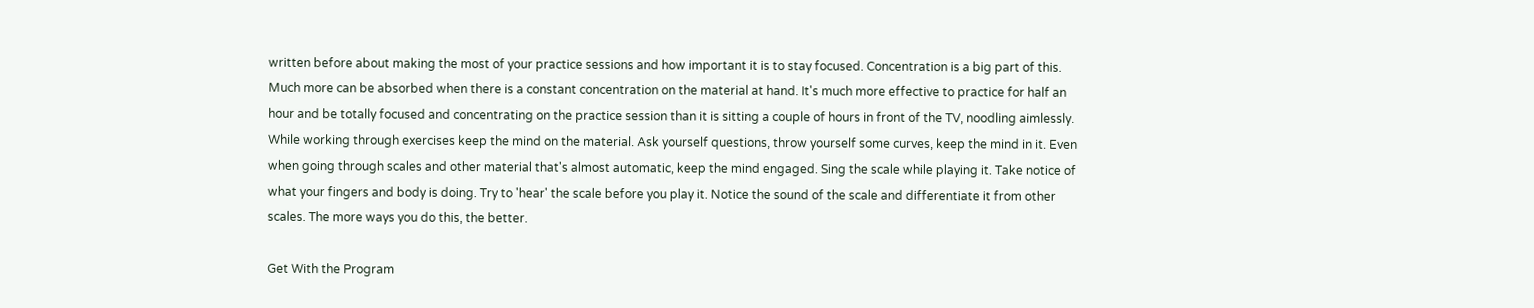written before about making the most of your practice sessions and how important it is to stay focused. Concentration is a big part of this. Much more can be absorbed when there is a constant concentration on the material at hand. It's much more effective to practice for half an hour and be totally focused and concentrating on the practice session than it is sitting a couple of hours in front of the TV, noodling aimlessly. While working through exercises keep the mind on the material. Ask yourself questions, throw yourself some curves, keep the mind in it. Even when going through scales and other material that's almost automatic, keep the mind engaged. Sing the scale while playing it. Take notice of what your fingers and body is doing. Try to 'hear' the scale before you play it. Notice the sound of the scale and differentiate it from other scales. The more ways you do this, the better.

Get With the Program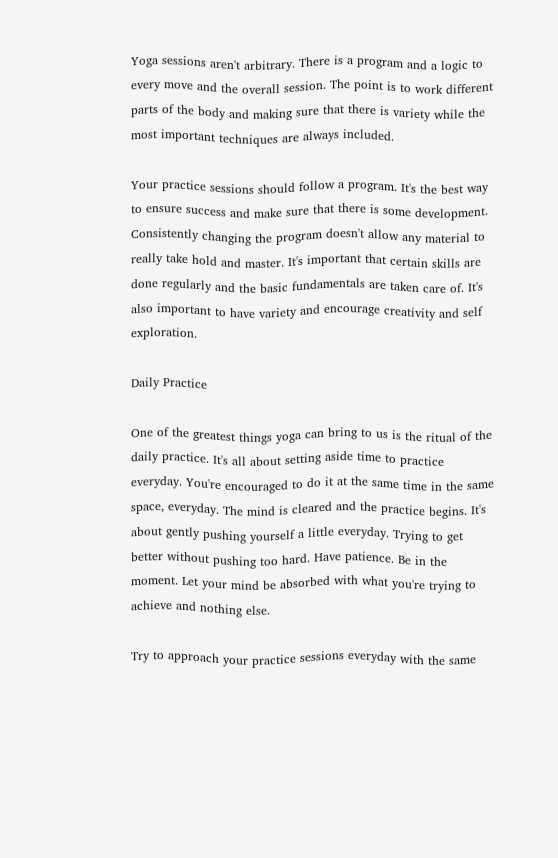Yoga sessions aren't arbitrary. There is a program and a logic to every move and the overall session. The point is to work different parts of the body and making sure that there is variety while the most important techniques are always included.

Your practice sessions should follow a program. It's the best way to ensure success and make sure that there is some development. Consistently changing the program doesn't allow any material to really take hold and master. It's important that certain skills are done regularly and the basic fundamentals are taken care of. It's also important to have variety and encourage creativity and self exploration.

Daily Practice

One of the greatest things yoga can bring to us is the ritual of the daily practice. It's all about setting aside time to practice everyday. You're encouraged to do it at the same time in the same space, everyday. The mind is cleared and the practice begins. It's about gently pushing yourself a little everyday. Trying to get better without pushing too hard. Have patience. Be in the moment. Let your mind be absorbed with what you're trying to achieve and nothing else.

Try to approach your practice sessions everyday with the same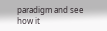paradigm and see how it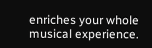enriches your whole musical experience.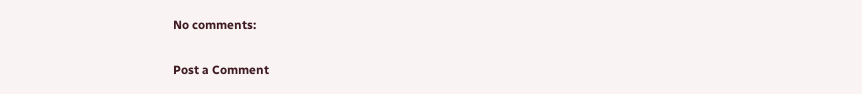No comments:

Post a Comment